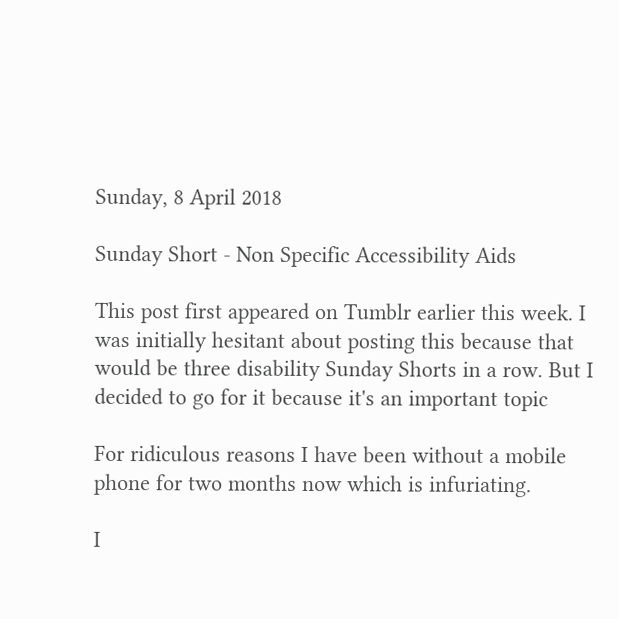Sunday, 8 April 2018

Sunday Short - Non Specific Accessibility Aids

This post first appeared on Tumblr earlier this week. I was initially hesitant about posting this because that would be three disability Sunday Shorts in a row. But I decided to go for it because it's an important topic

For ridiculous reasons I have been without a mobile phone for two months now which is infuriating.

I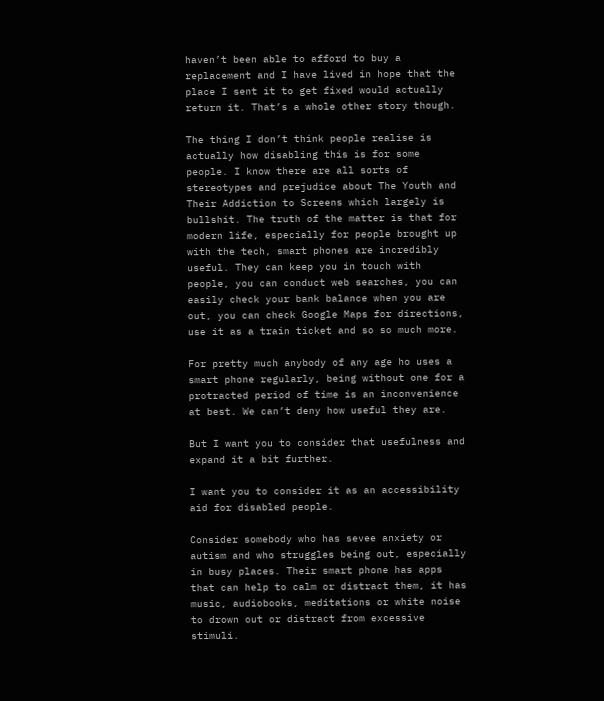haven’t been able to afford to buy a replacement and I have lived in hope that the place I sent it to get fixed would actually return it. That’s a whole other story though.

The thing I don’t think people realise is actually how disabling this is for some people. I know there are all sorts of stereotypes and prejudice about The Youth and Their Addiction to Screens which largely is bullshit. The truth of the matter is that for modern life, especially for people brought up with the tech, smart phones are incredibly useful. They can keep you in touch with people, you can conduct web searches, you can easily check your bank balance when you are out, you can check Google Maps for directions, use it as a train ticket and so so much more.

For pretty much anybody of any age ho uses a smart phone regularly, being without one for a protracted period of time is an inconvenience at best. We can’t deny how useful they are.

But I want you to consider that usefulness and expand it a bit further.

I want you to consider it as an accessibility aid for disabled people.

Consider somebody who has sevee anxiety or autism and who struggles being out, especially in busy places. Their smart phone has apps that can help to calm or distract them, it has music, audiobooks, meditations or white noise to drown out or distract from excessive stimuli.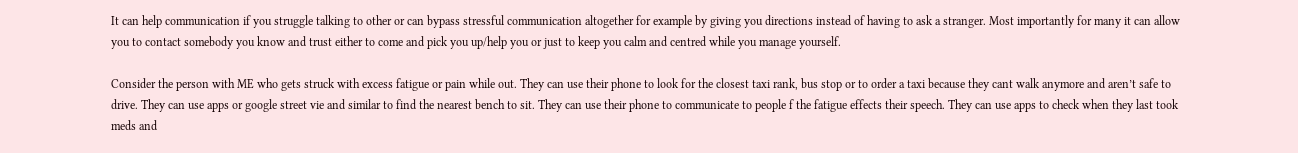It can help communication if you struggle talking to other or can bypass stressful communication altogether for example by giving you directions instead of having to ask a stranger. Most importantly for many it can allow you to contact somebody you know and trust either to come and pick you up/help you or just to keep you calm and centred while you manage yourself.

Consider the person with ME who gets struck with excess fatigue or pain while out. They can use their phone to look for the closest taxi rank, bus stop or to order a taxi because they cant walk anymore and aren’t safe to drive. They can use apps or google street vie and similar to find the nearest bench to sit. They can use their phone to communicate to people f the fatigue effects their speech. They can use apps to check when they last took meds and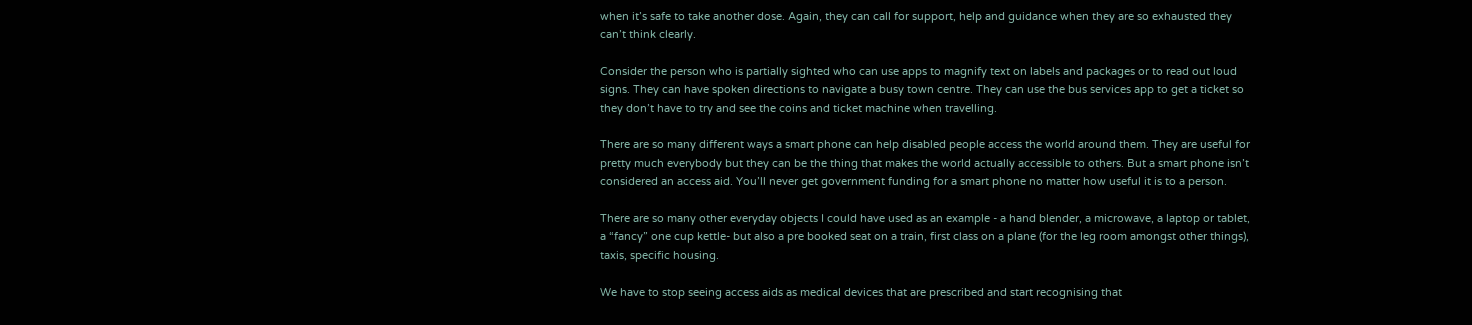when it’s safe to take another dose. Again, they can call for support, help and guidance when they are so exhausted they can’t think clearly.

Consider the person who is partially sighted who can use apps to magnify text on labels and packages or to read out loud signs. They can have spoken directions to navigate a busy town centre. They can use the bus services app to get a ticket so they don’t have to try and see the coins and ticket machine when travelling.

There are so many different ways a smart phone can help disabled people access the world around them. They are useful for pretty much everybody but they can be the thing that makes the world actually accessible to others. But a smart phone isn’t considered an access aid. You’ll never get government funding for a smart phone no matter how useful it is to a person.

There are so many other everyday objects I could have used as an example - a hand blender, a microwave, a laptop or tablet, a “fancy” one cup kettle- but also a pre booked seat on a train, first class on a plane (for the leg room amongst other things), taxis, specific housing.

We have to stop seeing access aids as medical devices that are prescribed and start recognising that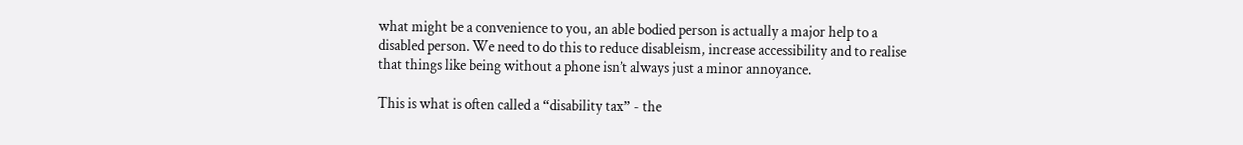what might be a convenience to you, an able bodied person is actually a major help to a disabled person. We need to do this to reduce disableism, increase accessibility and to realise that things like being without a phone isn’t always just a minor annoyance.

This is what is often called a “disability tax” - the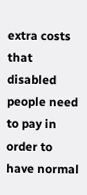extra costs that disabled people need to pay in order to have normal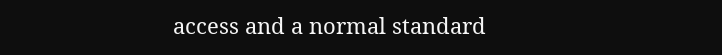access and a normal standard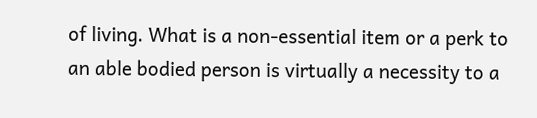of living. What is a non-essential item or a perk to an able bodied person is virtually a necessity to a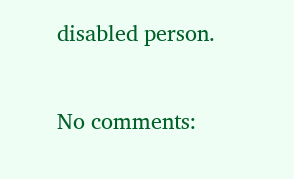disabled person.

No comments: